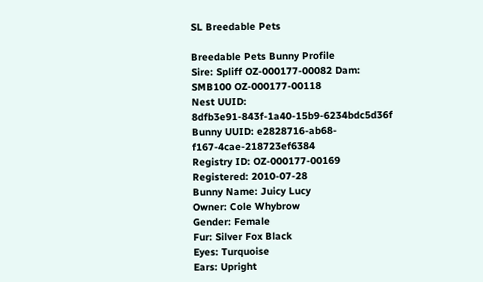SL Breedable Pets

Breedable Pets Bunny Profile
Sire: Spliff OZ-000177-00082 Dam: SMB100 OZ-000177-00118
Nest UUID: 8dfb3e91-843f-1a40-15b9-6234bdc5d36f Bunny UUID: e2828716-ab68-f167-4cae-218723ef6384
Registry ID: OZ-000177-00169
Registered: 2010-07-28
Bunny Name: Juicy Lucy
Owner: Cole Whybrow
Gender: Female
Fur: Silver Fox Black
Eyes: Turquoise
Ears: Upright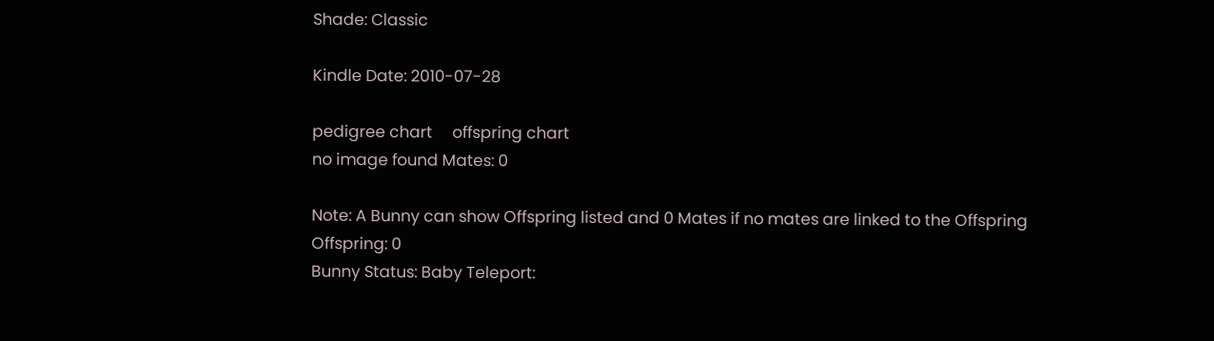Shade: Classic

Kindle Date: 2010-07-28

pedigree chart     offspring chart
no image found Mates: 0

Note: A Bunny can show Offspring listed and 0 Mates if no mates are linked to the Offspring
Offspring: 0
Bunny Status: Baby Teleport: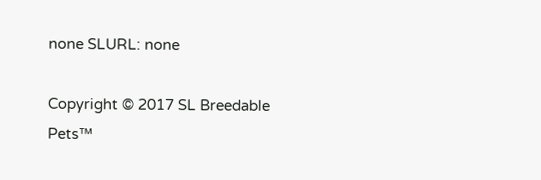none SLURL: none

Copyright © 2017 SL Breedable Pets™